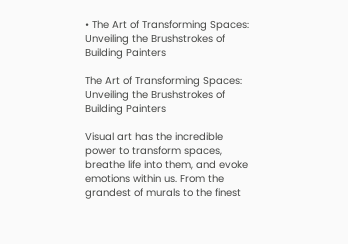• The Art of Transforming Spaces: Unveiling the Brushstrokes of Building Painters

The Art of Transforming Spaces: Unveiling the Brushstrokes of Building Painters

Visual art has the incredible power to transform spaces, breathe life into them, and evoke emotions within us. From the grandest of murals to the finest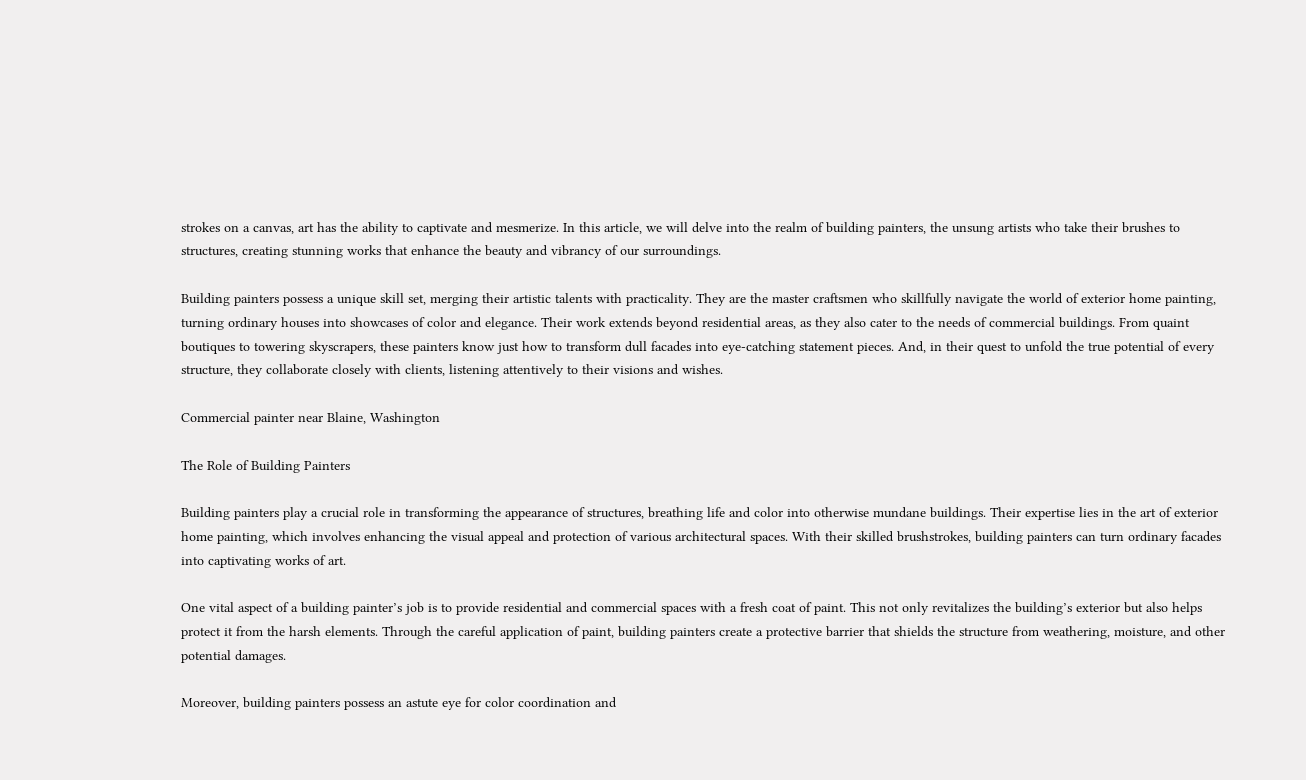strokes on a canvas, art has the ability to captivate and mesmerize. In this article, we will delve into the realm of building painters, the unsung artists who take their brushes to structures, creating stunning works that enhance the beauty and vibrancy of our surroundings.

Building painters possess a unique skill set, merging their artistic talents with practicality. They are the master craftsmen who skillfully navigate the world of exterior home painting, turning ordinary houses into showcases of color and elegance. Their work extends beyond residential areas, as they also cater to the needs of commercial buildings. From quaint boutiques to towering skyscrapers, these painters know just how to transform dull facades into eye-catching statement pieces. And, in their quest to unfold the true potential of every structure, they collaborate closely with clients, listening attentively to their visions and wishes.

Commercial painter near Blaine, Washington

The Role of Building Painters

Building painters play a crucial role in transforming the appearance of structures, breathing life and color into otherwise mundane buildings. Their expertise lies in the art of exterior home painting, which involves enhancing the visual appeal and protection of various architectural spaces. With their skilled brushstrokes, building painters can turn ordinary facades into captivating works of art.

One vital aspect of a building painter’s job is to provide residential and commercial spaces with a fresh coat of paint. This not only revitalizes the building’s exterior but also helps protect it from the harsh elements. Through the careful application of paint, building painters create a protective barrier that shields the structure from weathering, moisture, and other potential damages.

Moreover, building painters possess an astute eye for color coordination and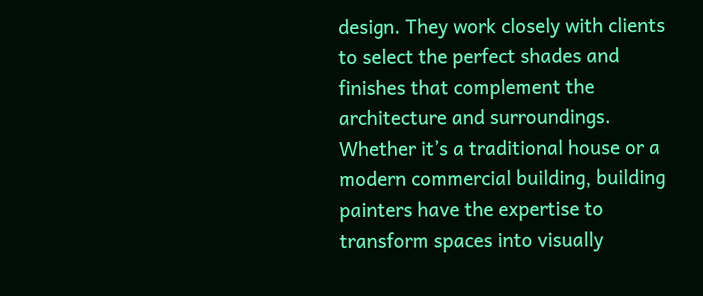design. They work closely with clients to select the perfect shades and finishes that complement the architecture and surroundings. Whether it’s a traditional house or a modern commercial building, building painters have the expertise to transform spaces into visually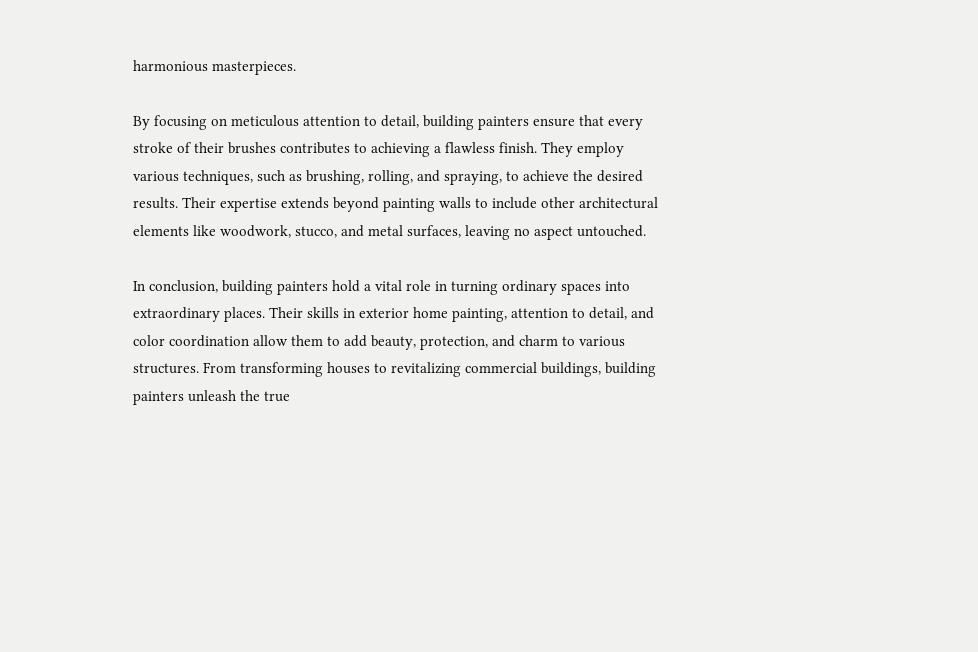harmonious masterpieces.

By focusing on meticulous attention to detail, building painters ensure that every stroke of their brushes contributes to achieving a flawless finish. They employ various techniques, such as brushing, rolling, and spraying, to achieve the desired results. Their expertise extends beyond painting walls to include other architectural elements like woodwork, stucco, and metal surfaces, leaving no aspect untouched.

In conclusion, building painters hold a vital role in turning ordinary spaces into extraordinary places. Their skills in exterior home painting, attention to detail, and color coordination allow them to add beauty, protection, and charm to various structures. From transforming houses to revitalizing commercial buildings, building painters unleash the true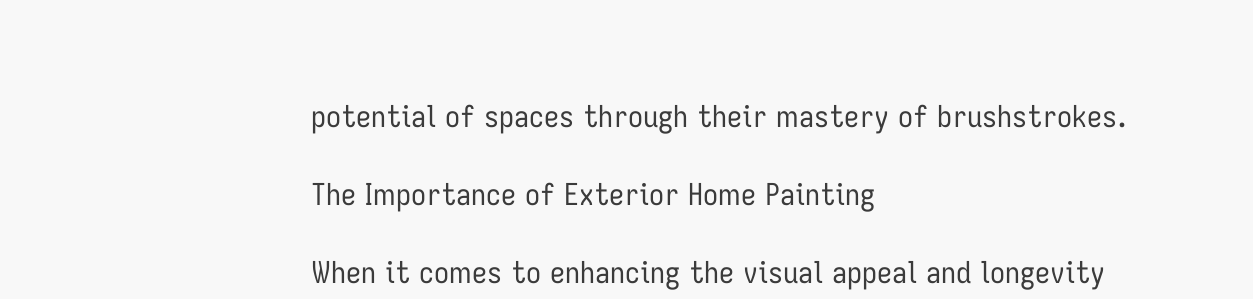potential of spaces through their mastery of brushstrokes.

The Importance of Exterior Home Painting

When it comes to enhancing the visual appeal and longevity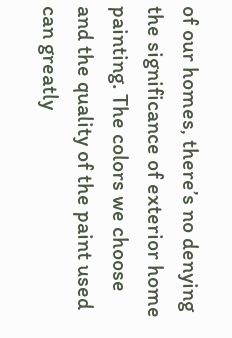of our homes, there’s no denying the significance of exterior home painting. The colors we choose and the quality of the paint used can greatly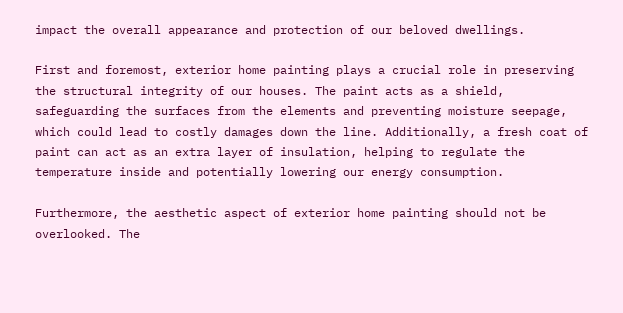impact the overall appearance and protection of our beloved dwellings.

First and foremost, exterior home painting plays a crucial role in preserving the structural integrity of our houses. The paint acts as a shield, safeguarding the surfaces from the elements and preventing moisture seepage, which could lead to costly damages down the line. Additionally, a fresh coat of paint can act as an extra layer of insulation, helping to regulate the temperature inside and potentially lowering our energy consumption.

Furthermore, the aesthetic aspect of exterior home painting should not be overlooked. The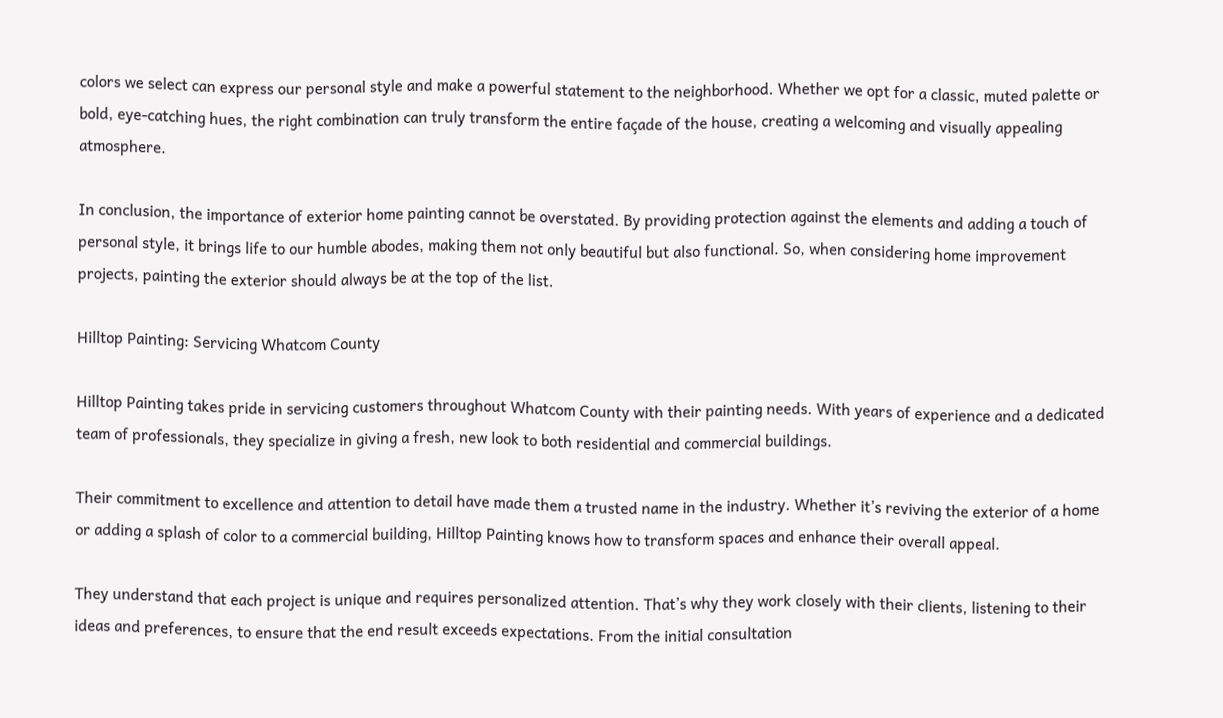colors we select can express our personal style and make a powerful statement to the neighborhood. Whether we opt for a classic, muted palette or bold, eye-catching hues, the right combination can truly transform the entire façade of the house, creating a welcoming and visually appealing atmosphere.

In conclusion, the importance of exterior home painting cannot be overstated. By providing protection against the elements and adding a touch of personal style, it brings life to our humble abodes, making them not only beautiful but also functional. So, when considering home improvement projects, painting the exterior should always be at the top of the list.

Hilltop Painting: Servicing Whatcom County

Hilltop Painting takes pride in servicing customers throughout Whatcom County with their painting needs. With years of experience and a dedicated team of professionals, they specialize in giving a fresh, new look to both residential and commercial buildings.

Their commitment to excellence and attention to detail have made them a trusted name in the industry. Whether it’s reviving the exterior of a home or adding a splash of color to a commercial building, Hilltop Painting knows how to transform spaces and enhance their overall appeal.

They understand that each project is unique and requires personalized attention. That’s why they work closely with their clients, listening to their ideas and preferences, to ensure that the end result exceeds expectations. From the initial consultation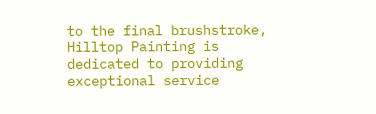to the final brushstroke, Hilltop Painting is dedicated to providing exceptional service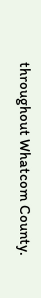throughout Whatcom County.